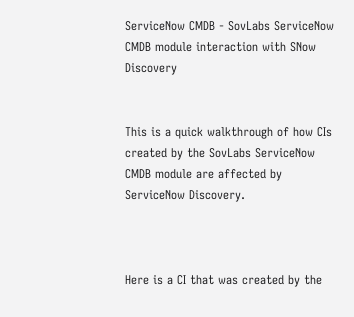ServiceNow CMDB - SovLabs ServiceNow CMDB module interaction with SNow Discovery


This is a quick walkthrough of how CIs created by the SovLabs ServiceNow CMDB module are affected by ServiceNow Discovery.



Here is a CI that was created by the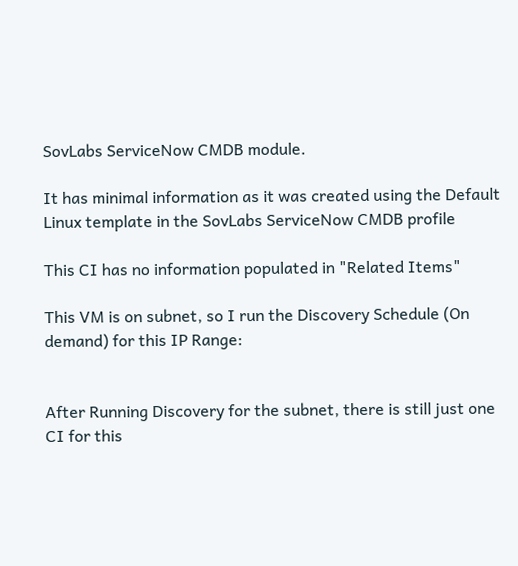SovLabs ServiceNow CMDB module.

It has minimal information as it was created using the Default Linux template in the SovLabs ServiceNow CMDB profile

This CI has no information populated in "Related Items"

This VM is on subnet, so I run the Discovery Schedule (On demand) for this IP Range:


After Running Discovery for the subnet, there is still just one CI for this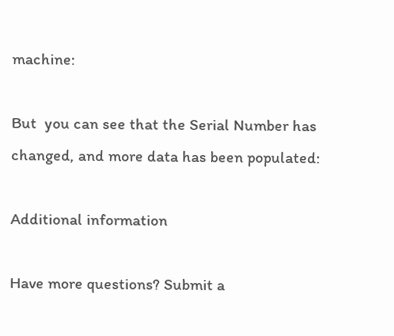machine:

But  you can see that the Serial Number has changed, and more data has been populated:

Additional information

Have more questions? Submit a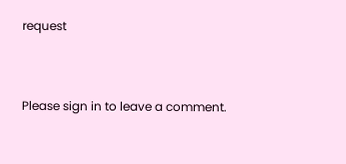request


Please sign in to leave a comment.